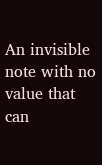An invisible note with no value that can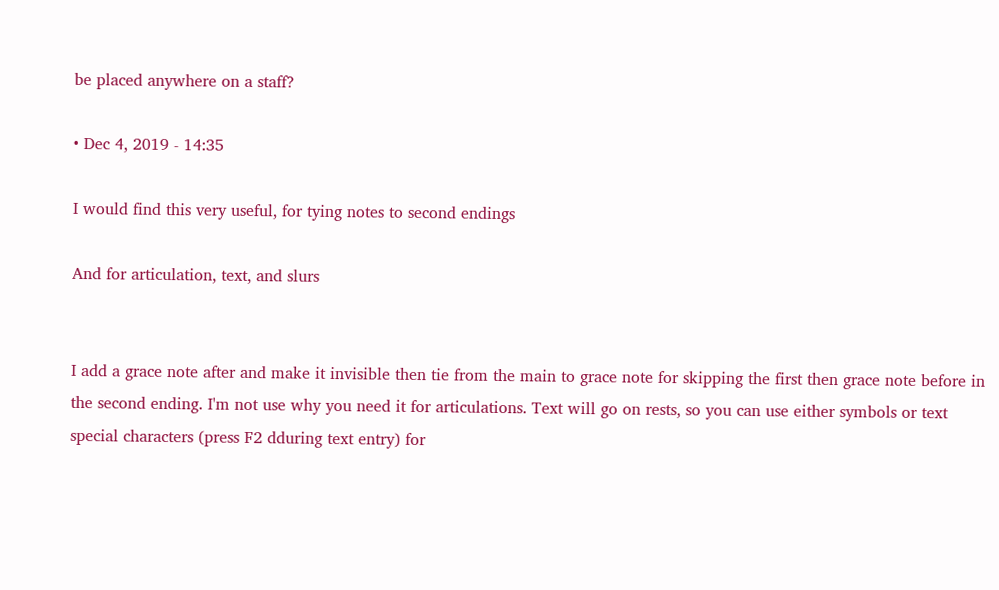be placed anywhere on a staff?

• Dec 4, 2019 - 14:35

I would find this very useful, for tying notes to second endings

And for articulation, text, and slurs


I add a grace note after and make it invisible then tie from the main to grace note for skipping the first then grace note before in the second ending. I'm not use why you need it for articulations. Text will go on rests, so you can use either symbols or text special characters (press F2 dduring text entry) for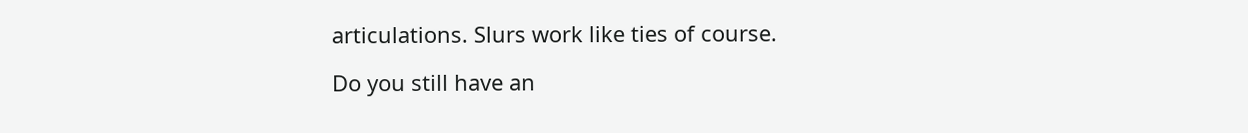articulations. Slurs work like ties of course.

Do you still have an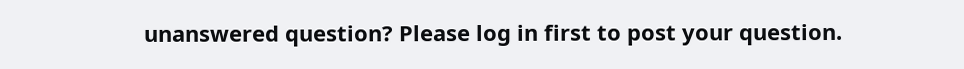unanswered question? Please log in first to post your question.